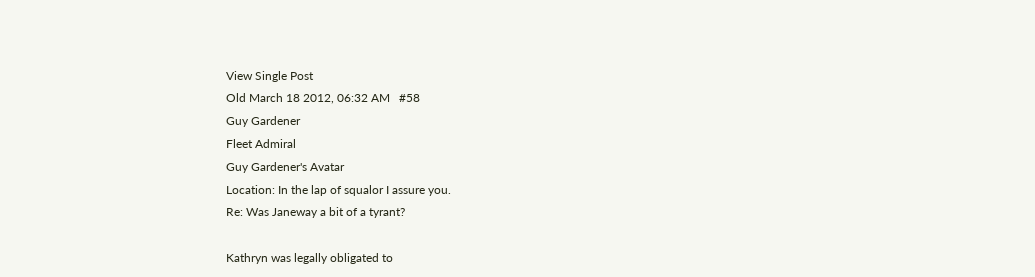View Single Post
Old March 18 2012, 06:32 AM   #58
Guy Gardener
Fleet Admiral
Guy Gardener's Avatar
Location: In the lap of squalor I assure you.
Re: Was Janeway a bit of a tyrant?

Kathryn was legally obligated to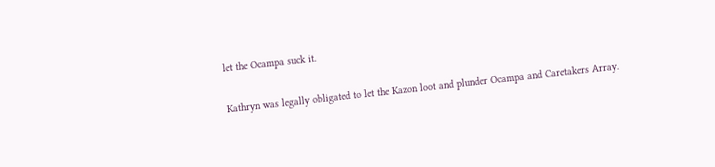let the Ocampa suck it.

Kathryn was legally obligated to let the Kazon loot and plunder Ocampa and Caretakers Array.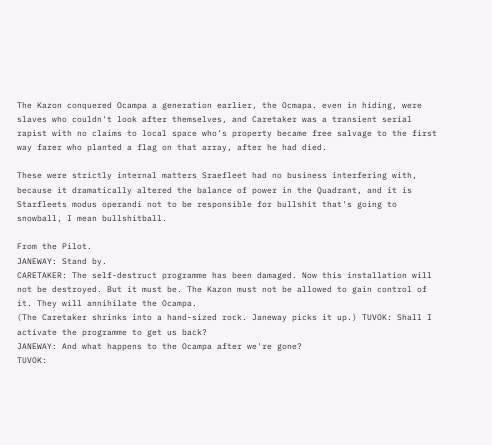The Kazon conquered Ocampa a generation earlier, the Ocmapa. even in hiding, were slaves who couldn't look after themselves, and Caretaker was a transient serial rapist with no claims to local space who's property became free salvage to the first way farer who planted a flag on that array, after he had died.

These were strictly internal matters Sraefleet had no business interfering with, because it dramatically altered the balance of power in the Quadrant, and it is Starfleets modus operandi not to be responsible for bullshit that's going to snowball, I mean bullshitball.

From the Pilot.
JANEWAY: Stand by.
CARETAKER: The self-destruct programme has been damaged. Now this installation will not be destroyed. But it must be. The Kazon must not be allowed to gain control of it. They will annihilate the Ocampa.
(The Caretaker shrinks into a hand-sized rock. Janeway picks it up.) TUVOK: Shall I activate the programme to get us back?
JANEWAY: And what happens to the Ocampa after we're gone?
TUVOK: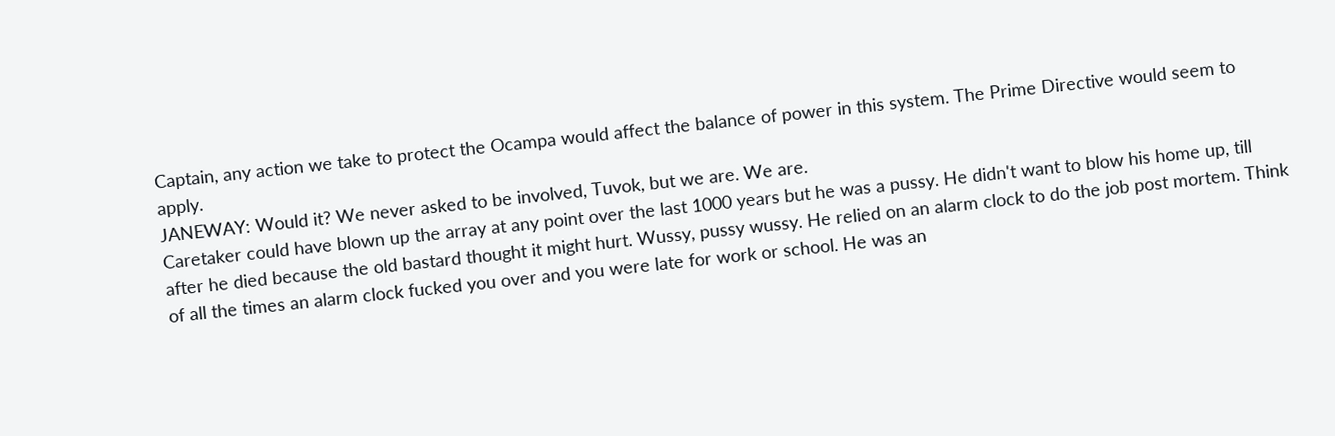Captain, any action we take to protect the Ocampa would affect the balance of power in this system. The Prime Directive would seem to apply.
JANEWAY: Would it? We never asked to be involved, Tuvok, but we are. We are.
Caretaker could have blown up the array at any point over the last 1000 years but he was a pussy. He didn't want to blow his home up, till after he died because the old bastard thought it might hurt. Wussy, pussy wussy. He relied on an alarm clock to do the job post mortem. Think of all the times an alarm clock fucked you over and you were late for work or school. He was an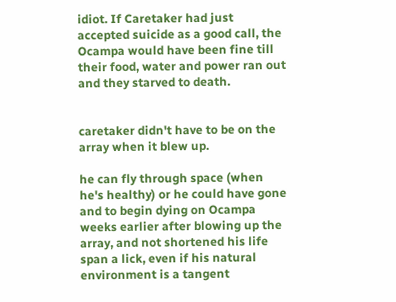idiot. If Caretaker had just accepted suicide as a good call, the Ocampa would have been fine till their food, water and power ran out and they starved to death.


caretaker didn't have to be on the array when it blew up.

he can fly through space (when he's healthy) or he could have gone and to begin dying on Ocampa weeks earlier after blowing up the array, and not shortened his life span a lick, even if his natural environment is a tangent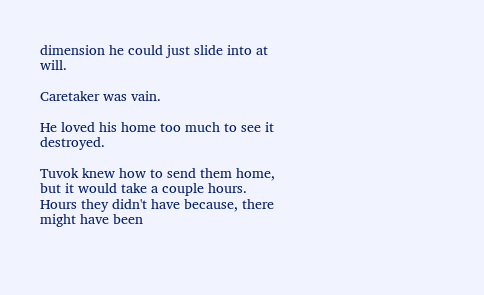dimension he could just slide into at will.

Caretaker was vain.

He loved his home too much to see it destroyed.

Tuvok knew how to send them home, but it would take a couple hours. Hours they didn't have because, there might have been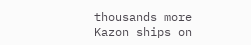thousands more Kazon ships on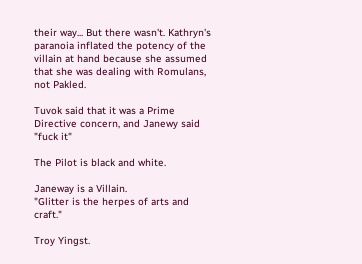their way... But there wasn't. Kathryn's paranoia inflated the potency of the villain at hand because she assumed that she was dealing with Romulans, not Pakled.

Tuvok said that it was a Prime Directive concern, and Janewy said "fuck it"

The Pilot is black and white.

Janeway is a Villain.
"Glitter is the herpes of arts and craft."

Troy Yingst.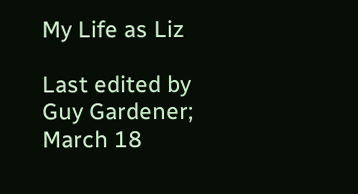My Life as Liz

Last edited by Guy Gardener; March 18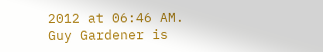2012 at 06:46 AM.
Guy Gardener is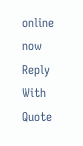online now   Reply With Quote